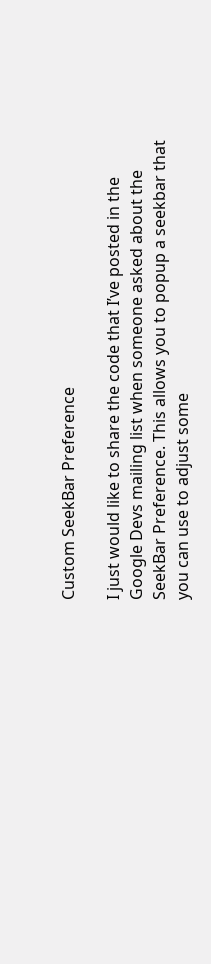Custom SeekBar Preference

I just would like to share the code that I’ve posted in the Google Devs mailing list when someone asked about the SeekBar Preference. This allows you to popup a seekbar that you can use to adjust some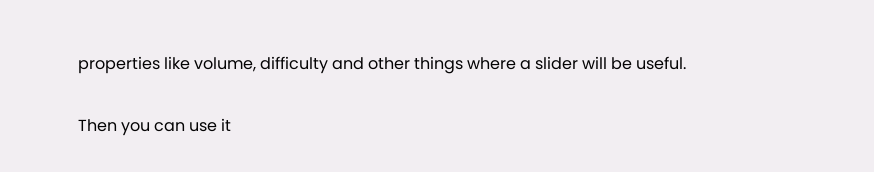properties like volume, difficulty and other things where a slider will be useful.

Then you can use it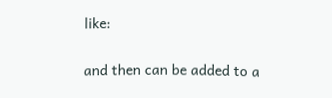like:

and then can be added to a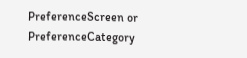PreferenceScreen or PreferenceCategory